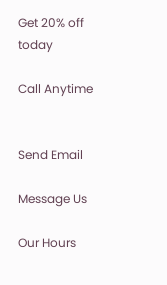Get 20% off today

Call Anytime


Send Email

Message Us

Our Hours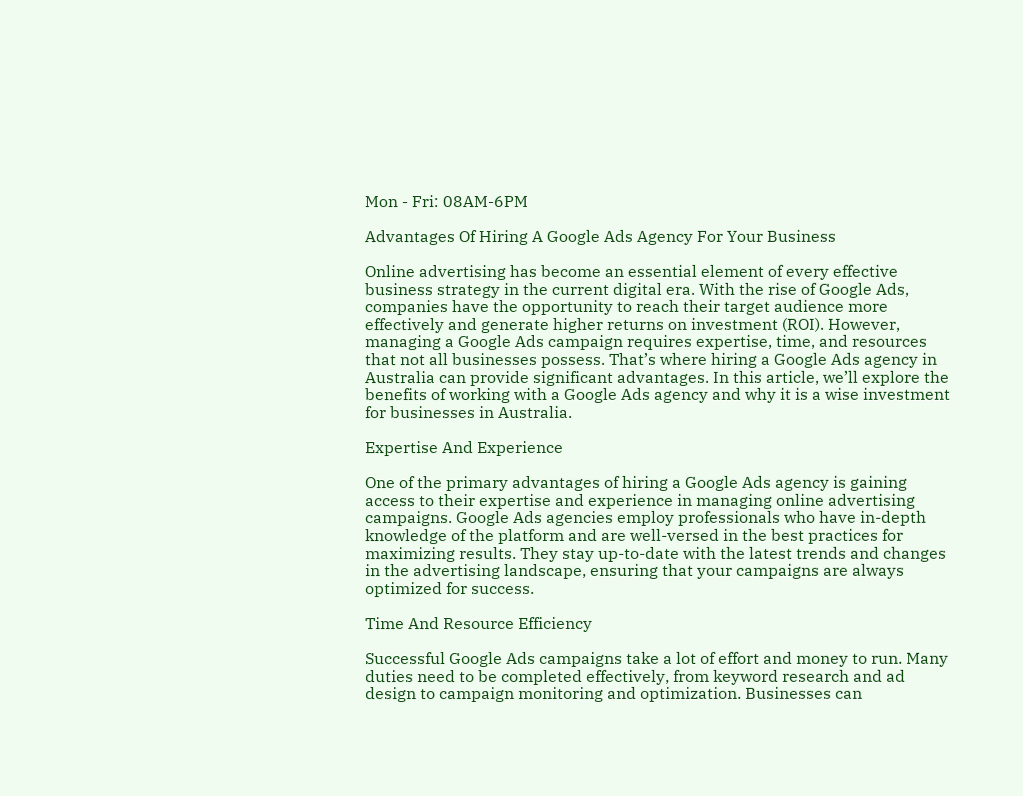Mon - Fri: 08AM-6PM

Advantages Of Hiring A Google Ads Agency For Your Business

Online advertising has become an essential element of every effective business strategy in the current digital era. With the rise of Google Ads, companies have the opportunity to reach their target audience more effectively and generate higher returns on investment (ROI). However, managing a Google Ads campaign requires expertise, time, and resources that not all businesses possess. That’s where hiring a Google Ads agency in Australia can provide significant advantages. In this article, we’ll explore the benefits of working with a Google Ads agency and why it is a wise investment for businesses in Australia.

Expertise And Experience

One of the primary advantages of hiring a Google Ads agency is gaining access to their expertise and experience in managing online advertising campaigns. Google Ads agencies employ professionals who have in-depth knowledge of the platform and are well-versed in the best practices for maximizing results. They stay up-to-date with the latest trends and changes in the advertising landscape, ensuring that your campaigns are always optimized for success.

Time And Resource Efficiency

Successful Google Ads campaigns take a lot of effort and money to run. Many duties need to be completed effectively, from keyword research and ad design to campaign monitoring and optimization. Businesses can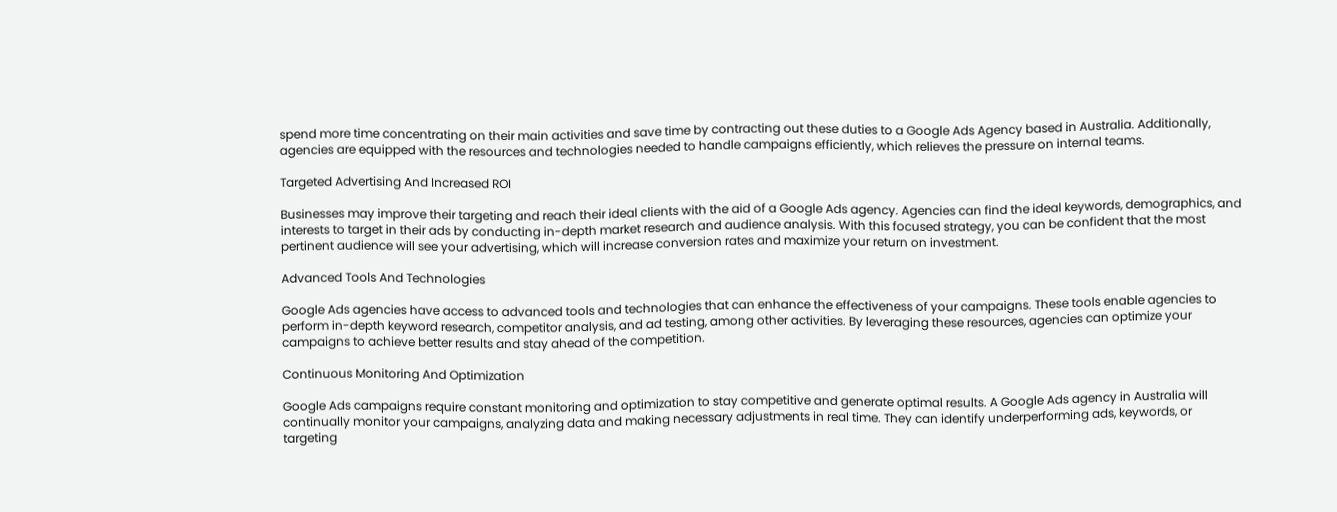spend more time concentrating on their main activities and save time by contracting out these duties to a Google Ads Agency based in Australia. Additionally, agencies are equipped with the resources and technologies needed to handle campaigns efficiently, which relieves the pressure on internal teams.

Targeted Advertising And Increased ROI

Businesses may improve their targeting and reach their ideal clients with the aid of a Google Ads agency. Agencies can find the ideal keywords, demographics, and interests to target in their ads by conducting in-depth market research and audience analysis. With this focused strategy, you can be confident that the most pertinent audience will see your advertising, which will increase conversion rates and maximize your return on investment.

Advanced Tools And Technologies

Google Ads agencies have access to advanced tools and technologies that can enhance the effectiveness of your campaigns. These tools enable agencies to perform in-depth keyword research, competitor analysis, and ad testing, among other activities. By leveraging these resources, agencies can optimize your campaigns to achieve better results and stay ahead of the competition.

Continuous Monitoring And Optimization

Google Ads campaigns require constant monitoring and optimization to stay competitive and generate optimal results. A Google Ads agency in Australia will continually monitor your campaigns, analyzing data and making necessary adjustments in real time. They can identify underperforming ads, keywords, or targeting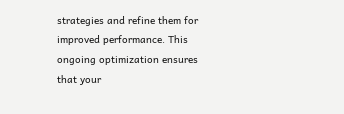strategies and refine them for improved performance. This ongoing optimization ensures that your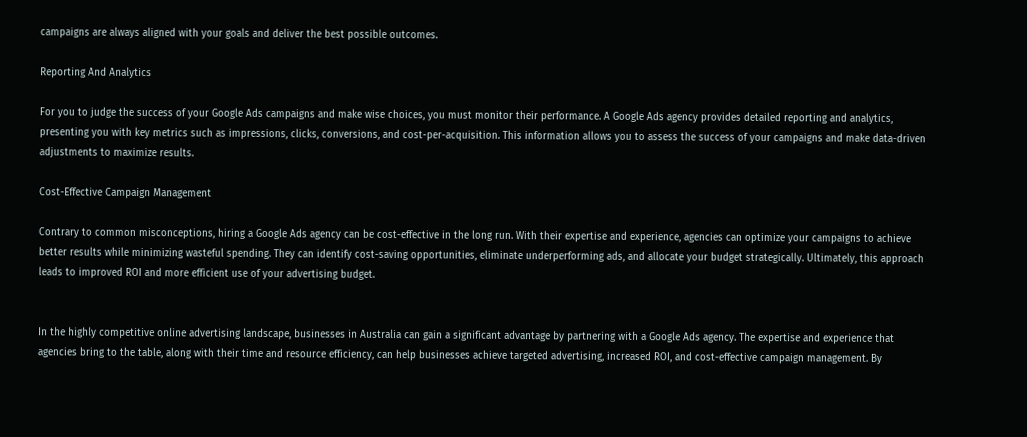campaigns are always aligned with your goals and deliver the best possible outcomes.

Reporting And Analytics

For you to judge the success of your Google Ads campaigns and make wise choices, you must monitor their performance. A Google Ads agency provides detailed reporting and analytics, presenting you with key metrics such as impressions, clicks, conversions, and cost-per-acquisition. This information allows you to assess the success of your campaigns and make data-driven adjustments to maximize results.

Cost-Effective Campaign Management

Contrary to common misconceptions, hiring a Google Ads agency can be cost-effective in the long run. With their expertise and experience, agencies can optimize your campaigns to achieve better results while minimizing wasteful spending. They can identify cost-saving opportunities, eliminate underperforming ads, and allocate your budget strategically. Ultimately, this approach leads to improved ROI and more efficient use of your advertising budget.


In the highly competitive online advertising landscape, businesses in Australia can gain a significant advantage by partnering with a Google Ads agency. The expertise and experience that agencies bring to the table, along with their time and resource efficiency, can help businesses achieve targeted advertising, increased ROI, and cost-effective campaign management. By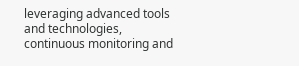leveraging advanced tools and technologies, continuous monitoring and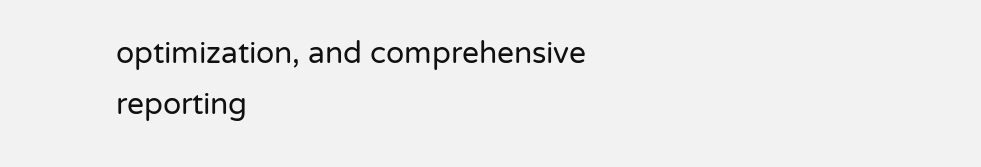optimization, and comprehensive reporting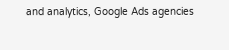and analytics, Google Ads agencies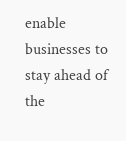enable businesses to stay ahead of the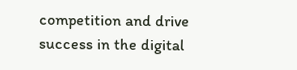competition and drive success in the digital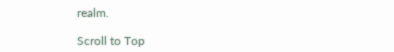realm.

Scroll to Top